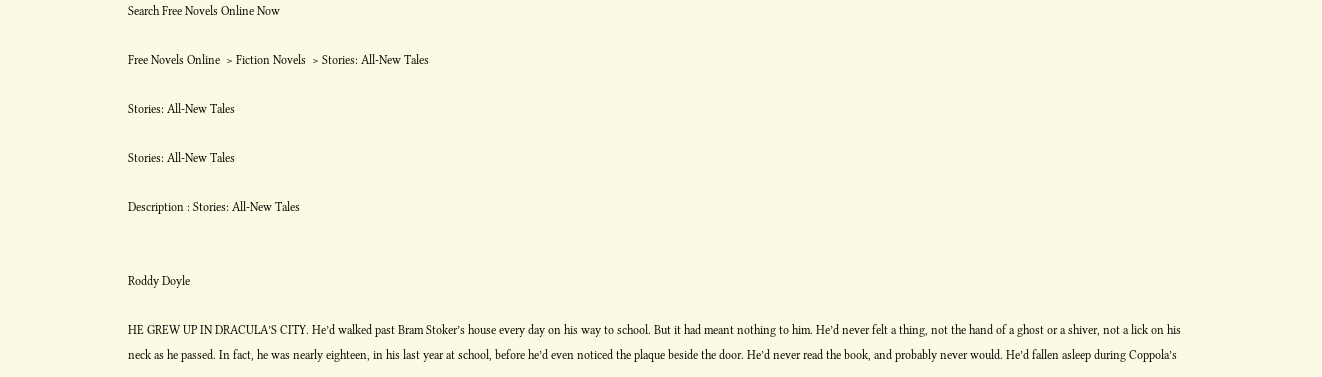Search Free Novels Online Now

Free Novels Online  > Fiction Novels  > Stories: All-New Tales

Stories: All-New Tales

Stories: All-New Tales

Description : Stories: All-New Tales


Roddy Doyle

HE GREW UP IN DRACULA’S CITY. He’d walked past Bram Stoker’s house every day on his way to school. But it had meant nothing to him. He’d never felt a thing, not the hand of a ghost or a shiver, not a lick on his neck as he passed. In fact, he was nearly eighteen, in his last year at school, before he’d even noticed the plaque beside the door. He’d never read the book, and probably never would. He’d fallen asleep during Coppola’s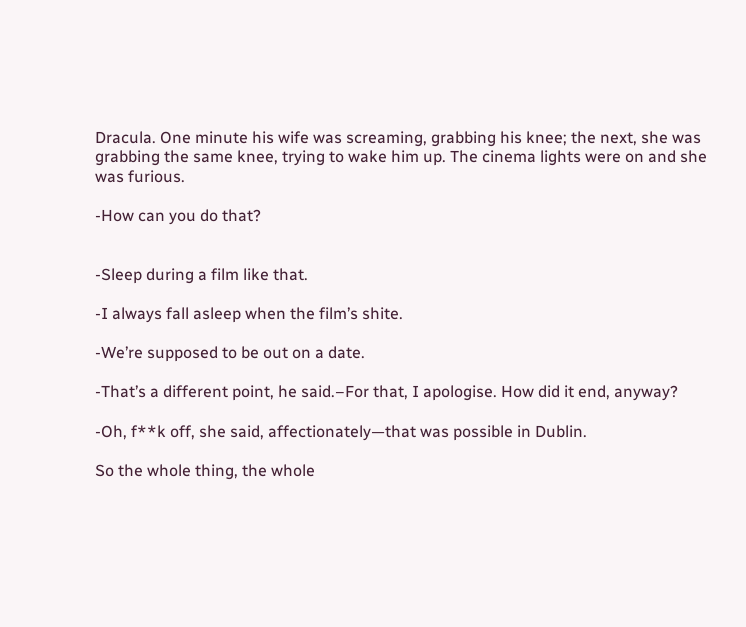Dracula. One minute his wife was screaming, grabbing his knee; the next, she was grabbing the same knee, trying to wake him up. The cinema lights were on and she was furious.

-How can you do that?


-Sleep during a film like that.

-I always fall asleep when the film’s shite.

-We’re supposed to be out on a date.

-That’s a different point, he said.–For that, I apologise. How did it end, anyway?

-Oh, f**k off, she said, affectionately—that was possible in Dublin.

So the whole thing, the whole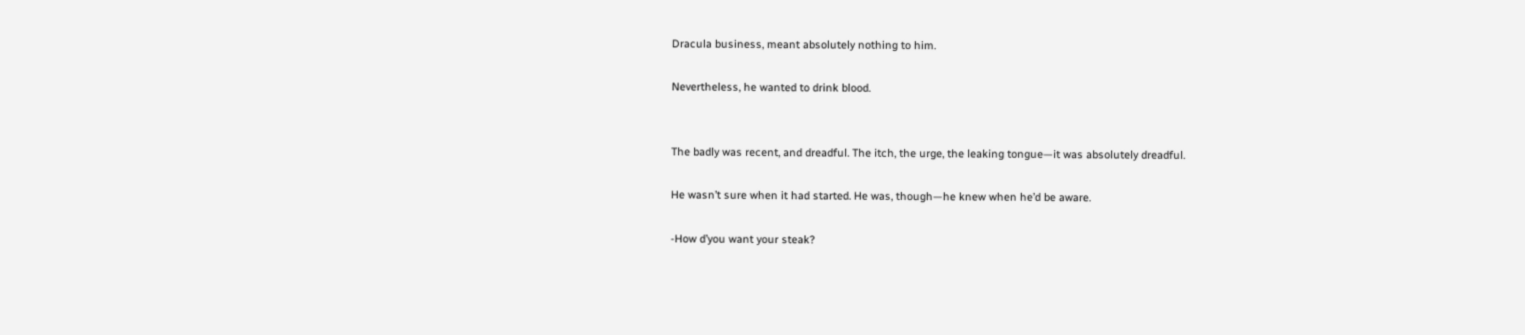Dracula business, meant absolutely nothing to him.

Nevertheless, he wanted to drink blood.


The badly was recent, and dreadful. The itch, the urge, the leaking tongue—it was absolutely dreadful.

He wasn’t sure when it had started. He was, though—he knew when he’d be aware.

-How d’you want your steak?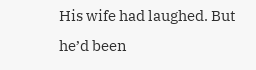His wife had laughed. But he’d been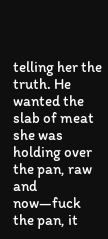telling her the truth. He wanted the slab of meat she was holding over the pan, raw and now—fuck the pan, it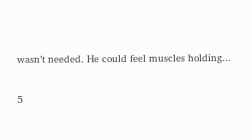wasn’t needed. He could feel muscles holding...

5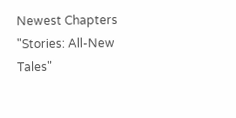Newest Chapters "Stories: All-New Tales"